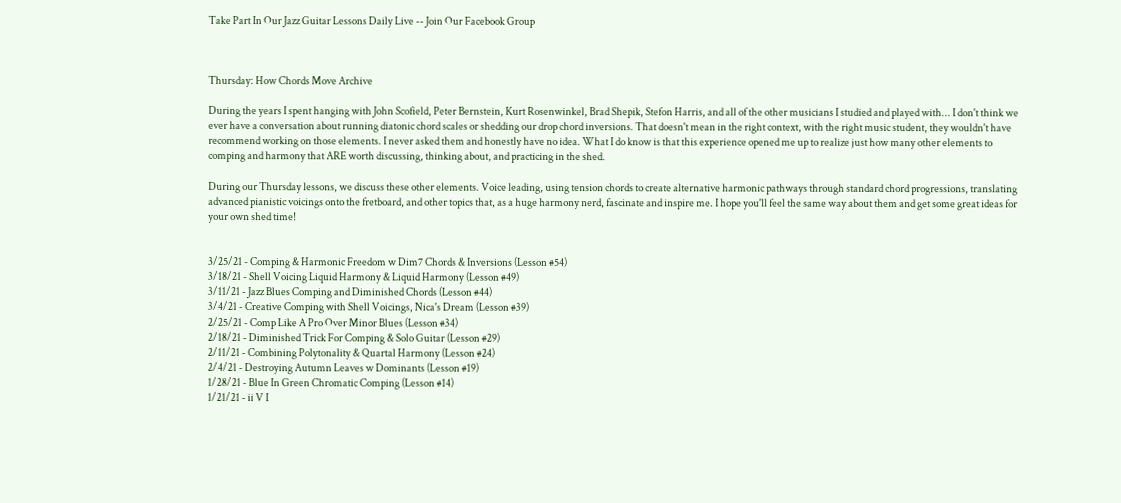Take Part In Our Jazz Guitar Lessons Daily Live -- Join Our Facebook Group



Thursday: How Chords Move Archive

During the years I spent hanging with John Scofield, Peter Bernstein, Kurt Rosenwinkel, Brad Shepik, Stefon Harris, and all of the other musicians I studied and played with... I don't think we ever have a conversation about running diatonic chord scales or shedding our drop chord inversions. That doesn't mean in the right context, with the right music student, they wouldn't have recommend working on those elements. I never asked them and honestly have no idea. What I do know is that this experience opened me up to realize just how many other elements to comping and harmony that ARE worth discussing, thinking about, and practicing in the shed.

During our Thursday lessons, we discuss these other elements. Voice leading, using tension chords to create alternative harmonic pathways through standard chord progressions, translating advanced pianistic voicings onto the fretboard, and other topics that, as a huge harmony nerd, fascinate and inspire me. I hope you'll feel the same way about them and get some great ideas for your own shed time!


3/25/21 - Comping & Harmonic Freedom w Dim7 Chords & Inversions (Lesson #54)
3/18/21 - Shell Voicing Liquid Harmony & Liquid Harmony (Lesson #49)
3/11/21 - Jazz Blues Comping and Diminished Chords (Lesson #44)
3/4/21 - Creative Comping with Shell Voicings, Nica's Dream (Lesson #39)
2/25/21 - Comp Like A Pro Over Minor Blues (Lesson #34)
2/18/21 - Diminished Trick For Comping & Solo Guitar (Lesson #29)
2/11/21 - Combining Polytonality & Quartal Harmony (Lesson #24)
2/4/21 - Destroying Autumn Leaves w Dominants (Lesson #19)
1/28/21 - Blue In Green Chromatic Comping (Lesson #14)
1/21/21 - ii V I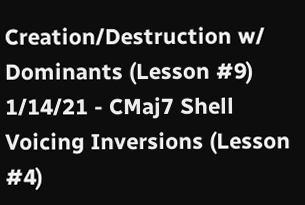Creation/Destruction w/ Dominants (Lesson #9)
1/14/21 - CMaj7 Shell Voicing Inversions (Lesson #4)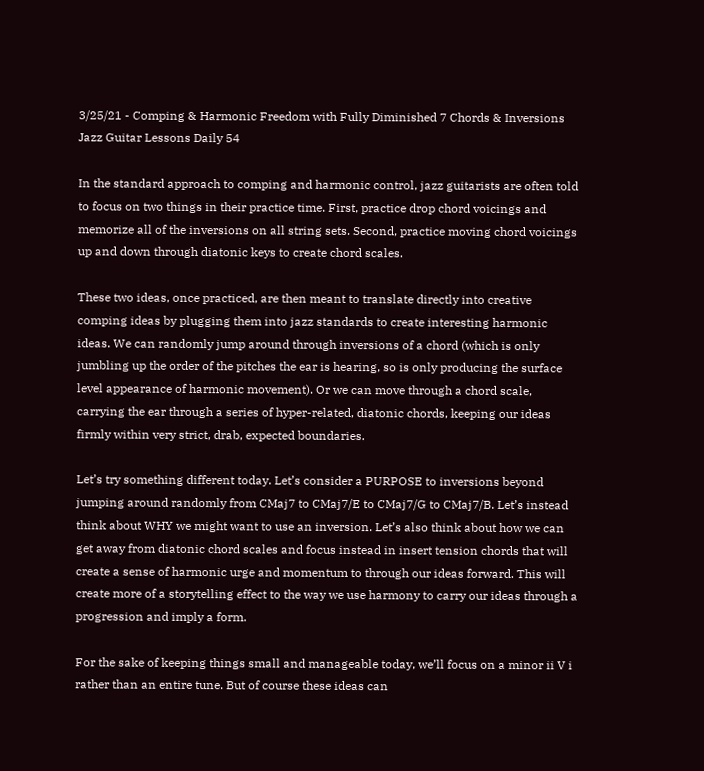3/25/21 - Comping & Harmonic Freedom with Fully Diminished 7 Chords & Inversions
Jazz Guitar Lessons Daily 54

In the standard approach to comping and harmonic control, jazz guitarists are often told to focus on two things in their practice time. First, practice drop chord voicings and memorize all of the inversions on all string sets. Second, practice moving chord voicings up and down through diatonic keys to create chord scales.

These two ideas, once practiced, are then meant to translate directly into creative comping ideas by plugging them into jazz standards to create interesting harmonic ideas. We can randomly jump around through inversions of a chord (which is only jumbling up the order of the pitches the ear is hearing, so is only producing the surface level appearance of harmonic movement). Or we can move through a chord scale, carrying the ear through a series of hyper-related, diatonic chords, keeping our ideas firmly within very strict, drab, expected boundaries.

Let’s try something different today. Let’s consider a PURPOSE to inversions beyond jumping around randomly from CMaj7 to CMaj7/E to CMaj7/G to CMaj7/B. Let’s instead think about WHY we might want to use an inversion. Let’s also think about how we can get away from diatonic chord scales and focus instead in insert tension chords that will create a sense of harmonic urge and momentum to through our ideas forward. This will create more of a storytelling effect to the way we use harmony to carry our ideas through a progression and imply a form.

For the sake of keeping things small and manageable today, we’ll focus on a minor ii V i rather than an entire tune. But of course these ideas can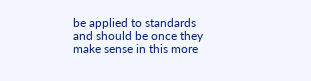be applied to standards and should be once they make sense in this more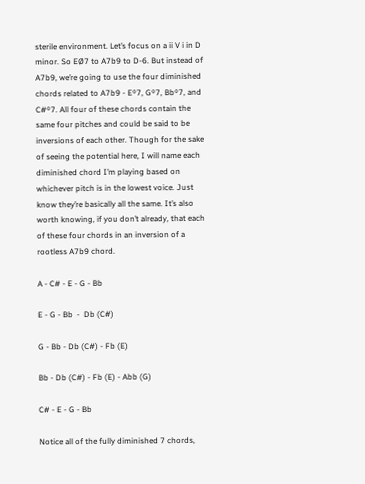sterile environment. Let’s focus on a ii V i in D minor. So EØ7 to A7b9 to D-6. But instead of A7b9, we’re going to use the four diminished chords related to A7b9 - Eº7, Gº7, Bbº7, and C#º7. All four of these chords contain the same four pitches and could be said to be inversions of each other. Though for the sake of seeing the potential here, I will name each diminished chord I’m playing based on whichever pitch is in the lowest voice. Just know they’re basically all the same. It’s also worth knowing, if you don’t already, that each of these four chords in an inversion of a rootless A7b9 chord.

A - C# - E - G - Bb

E - G - Bb  -  Db (C#)

G - Bb - Db (C#) - Fb (E)

Bb - Db (C#) - Fb (E) - Abb (G)

C# - E - G - Bb

Notice all of the fully diminished 7 chords,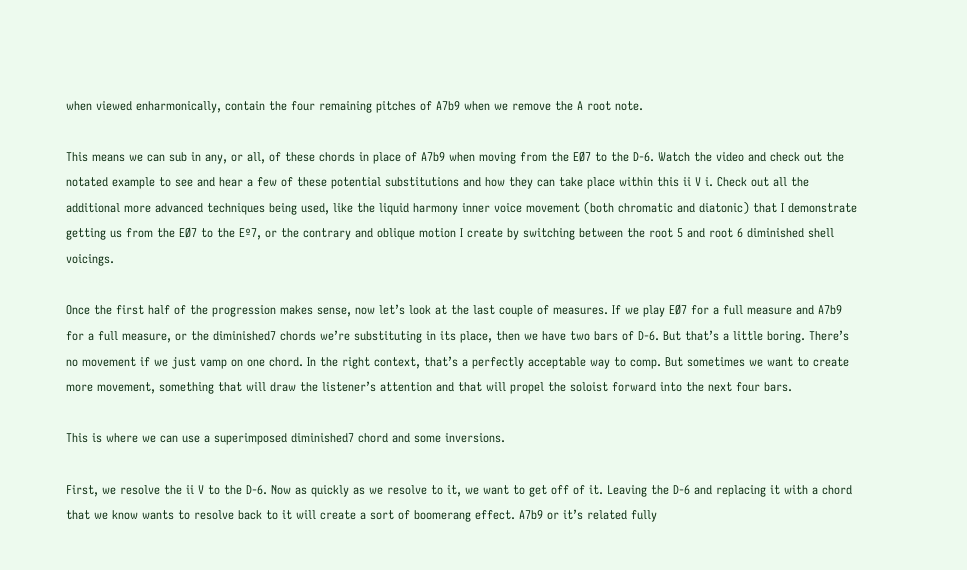when viewed enharmonically, contain the four remaining pitches of A7b9 when we remove the A root note.

This means we can sub in any, or all, of these chords in place of A7b9 when moving from the EØ7 to the D-6. Watch the video and check out the notated example to see and hear a few of these potential substitutions and how they can take place within this ii V i. Check out all the additional more advanced techniques being used, like the liquid harmony inner voice movement (both chromatic and diatonic) that I demonstrate getting us from the EØ7 to the Eº7, or the contrary and oblique motion I create by switching between the root 5 and root 6 diminished shell voicings.

Once the first half of the progression makes sense, now let’s look at the last couple of measures. If we play EØ7 for a full measure and A7b9 for a full measure, or the diminished7 chords we’re substituting in its place, then we have two bars of D-6. But that’s a little boring. There’s no movement if we just vamp on one chord. In the right context, that’s a perfectly acceptable way to comp. But sometimes we want to create more movement, something that will draw the listener’s attention and that will propel the soloist forward into the next four bars.

This is where we can use a superimposed diminished7 chord and some inversions.

First, we resolve the ii V to the D-6. Now as quickly as we resolve to it, we want to get off of it. Leaving the D-6 and replacing it with a chord that we know wants to resolve back to it will create a sort of boomerang effect. A7b9 or it’s related fully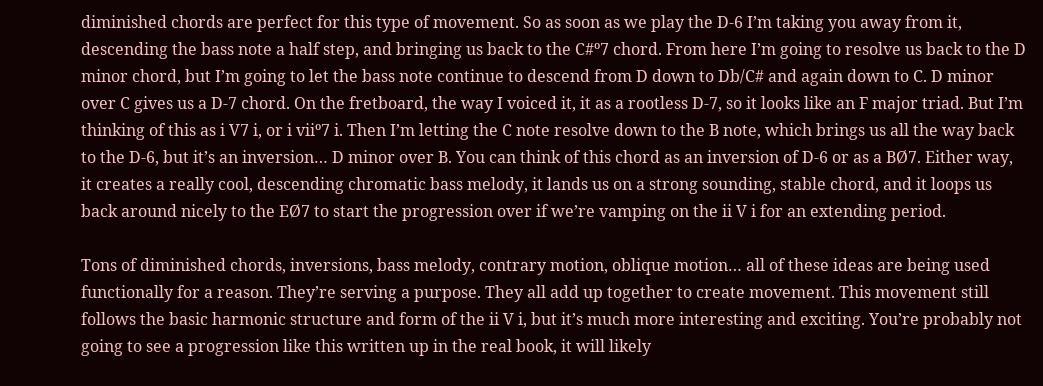diminished chords are perfect for this type of movement. So as soon as we play the D-6 I’m taking you away from it, descending the bass note a half step, and bringing us back to the C#º7 chord. From here I’m going to resolve us back to the D minor chord, but I’m going to let the bass note continue to descend from D down to Db/C# and again down to C. D minor over C gives us a D-7 chord. On the fretboard, the way I voiced it, it as a rootless D-7, so it looks like an F major triad. But I’m thinking of this as i V7 i, or i viiº7 i. Then I’m letting the C note resolve down to the B note, which brings us all the way back to the D-6, but it’s an inversion… D minor over B. You can think of this chord as an inversion of D-6 or as a BØ7. Either way, it creates a really cool, descending chromatic bass melody, it lands us on a strong sounding, stable chord, and it loops us back around nicely to the EØ7 to start the progression over if we’re vamping on the ii V i for an extending period.

Tons of diminished chords, inversions, bass melody, contrary motion, oblique motion… all of these ideas are being used functionally for a reason. They’re serving a purpose. They all add up together to create movement. This movement still follows the basic harmonic structure and form of the ii V i, but it’s much more interesting and exciting. You’re probably not going to see a progression like this written up in the real book, it will likely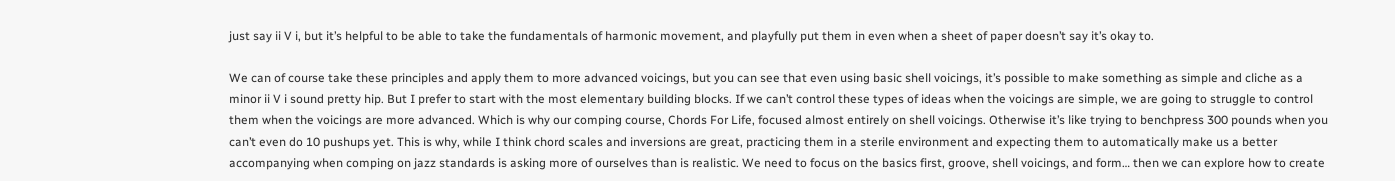just say ii V i, but it’s helpful to be able to take the fundamentals of harmonic movement, and playfully put them in even when a sheet of paper doesn’t say it’s okay to.

We can of course take these principles and apply them to more advanced voicings, but you can see that even using basic shell voicings, it’s possible to make something as simple and cliche as a minor ii V i sound pretty hip. But I prefer to start with the most elementary building blocks. If we can’t control these types of ideas when the voicings are simple, we are going to struggle to control them when the voicings are more advanced. Which is why our comping course, Chords For Life, focused almost entirely on shell voicings. Otherwise it’s like trying to benchpress 300 pounds when you can’t even do 10 pushups yet. This is why, while I think chord scales and inversions are great, practicing them in a sterile environment and expecting them to automatically make us a better accompanying when comping on jazz standards is asking more of ourselves than is realistic. We need to focus on the basics first, groove, shell voicings, and form… then we can explore how to create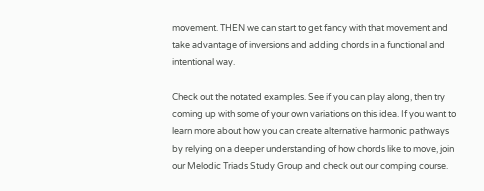movement. THEN we can start to get fancy with that movement and take advantage of inversions and adding chords in a functional and intentional way.

Check out the notated examples. See if you can play along, then try coming up with some of your own variations on this idea. If you want to learn more about how you can create alternative harmonic pathways by relying on a deeper understanding of how chords like to move, join our Melodic Triads Study Group and check out our comping course.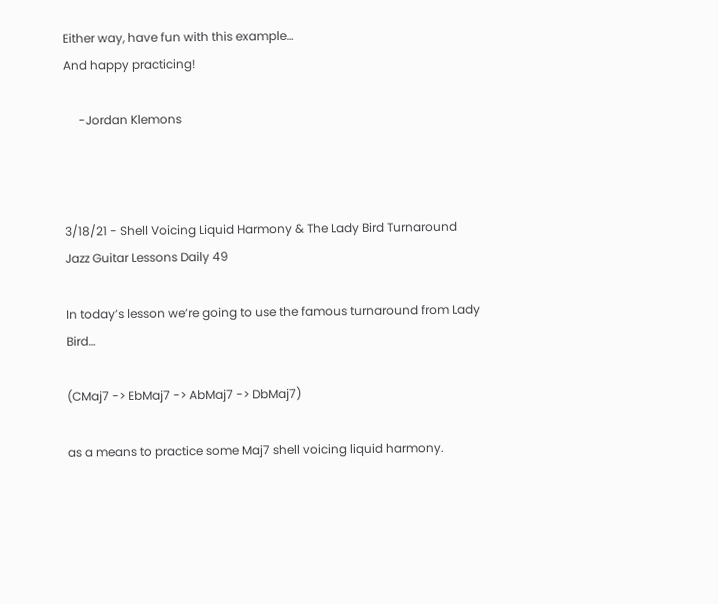Either way, have fun with this example…
And happy practicing!

     -Jordan Klemons



3/18/21 - Shell Voicing Liquid Harmony & The Lady Bird Turnaround
Jazz Guitar Lessons Daily 49

In today’s lesson we’re going to use the famous turnaround from Lady Bird…

(CMaj7 -> EbMaj7 -> AbMaj7 -> DbMaj7)

as a means to practice some Maj7 shell voicing liquid harmony.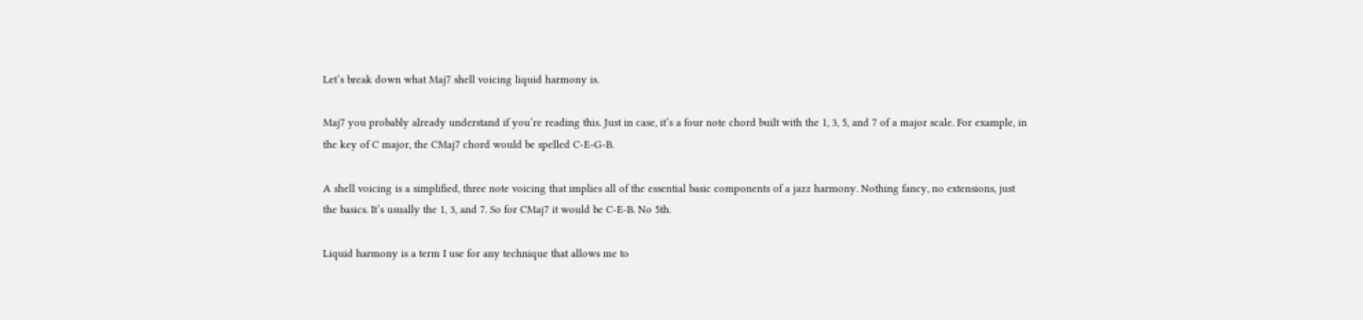Let’s break down what Maj7 shell voicing liquid harmony is.

Maj7 you probably already understand if you’re reading this. Just in case, it’s a four note chord built with the 1, 3, 5, and 7 of a major scale. For example, in the key of C major, the CMaj7 chord would be spelled C-E-G-B.

A shell voicing is a simplified, three note voicing that implies all of the essential basic components of a jazz harmony. Nothing fancy, no extensions, just the basics. It’s usually the 1, 3, and 7. So for CMaj7 it would be C-E-B. No 5th.

Liquid harmony is a term I use for any technique that allows me to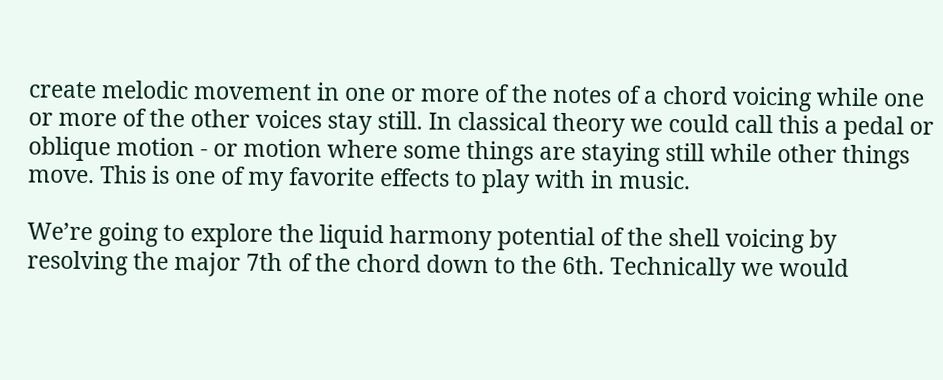create melodic movement in one or more of the notes of a chord voicing while one or more of the other voices stay still. In classical theory we could call this a pedal or oblique motion - or motion where some things are staying still while other things move. This is one of my favorite effects to play with in music.

We’re going to explore the liquid harmony potential of the shell voicing by resolving the major 7th of the chord down to the 6th. Technically we would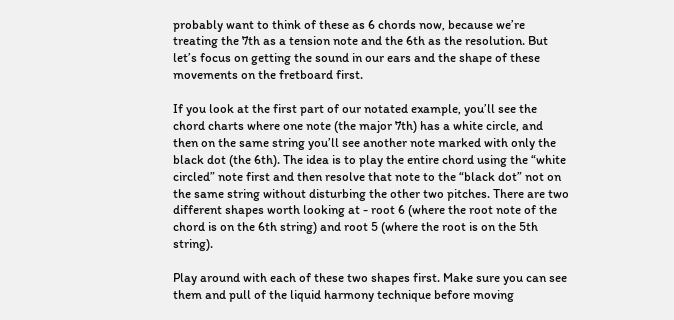probably want to think of these as 6 chords now, because we’re treating the 7th as a tension note and the 6th as the resolution. But let’s focus on getting the sound in our ears and the shape of these movements on the fretboard first.

If you look at the first part of our notated example, you’ll see the chord charts where one note (the major 7th) has a white circle, and then on the same string you’ll see another note marked with only the black dot (the 6th). The idea is to play the entire chord using the “white circled” note first and then resolve that note to the “black dot” not on the same string without disturbing the other two pitches. There are two different shapes worth looking at - root 6 (where the root note of the chord is on the 6th string) and root 5 (where the root is on the 5th string).

Play around with each of these two shapes first. Make sure you can see them and pull of the liquid harmony technique before moving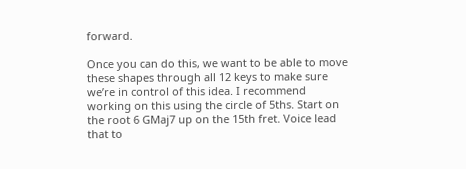forward.

Once you can do this, we want to be able to move these shapes through all 12 keys to make sure we’re in control of this idea. I recommend working on this using the circle of 5ths. Start on the root 6 GMaj7 up on the 15th fret. Voice lead that to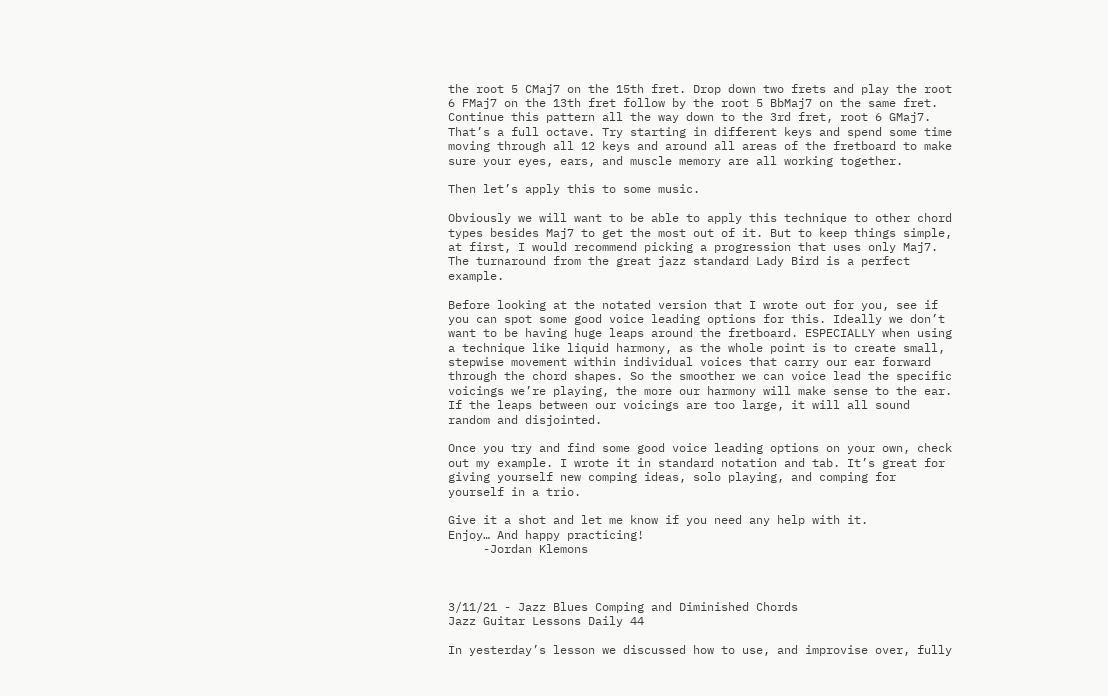the root 5 CMaj7 on the 15th fret. Drop down two frets and play the root 6 FMaj7 on the 13th fret follow by the root 5 BbMaj7 on the same fret. Continue this pattern all the way down to the 3rd fret, root 6 GMaj7. That’s a full octave. Try starting in different keys and spend some time moving through all 12 keys and around all areas of the fretboard to make sure your eyes, ears, and muscle memory are all working together.

Then let’s apply this to some music.

Obviously we will want to be able to apply this technique to other chord types besides Maj7 to get the most out of it. But to keep things simple, at first, I would recommend picking a progression that uses only Maj7. The turnaround from the great jazz standard Lady Bird is a perfect example.

Before looking at the notated version that I wrote out for you, see if you can spot some good voice leading options for this. Ideally we don’t want to be having huge leaps around the fretboard. ESPECIALLY when using a technique like liquid harmony, as the whole point is to create small, stepwise movement within individual voices that carry our ear forward through the chord shapes. So the smoother we can voice lead the specific voicings we’re playing, the more our harmony will make sense to the ear. If the leaps between our voicings are too large, it will all sound random and disjointed.

Once you try and find some good voice leading options on your own, check out my example. I wrote it in standard notation and tab. It’s great for giving yourself new comping ideas, solo playing, and comping for yourself in a trio.

Give it a shot and let me know if you need any help with it.
Enjoy… And happy practicing!
     -Jordan Klemons



3/11/21 - Jazz Blues Comping and Diminished Chords
Jazz Guitar Lessons Daily 44

In yesterday’s lesson we discussed how to use, and improvise over, fully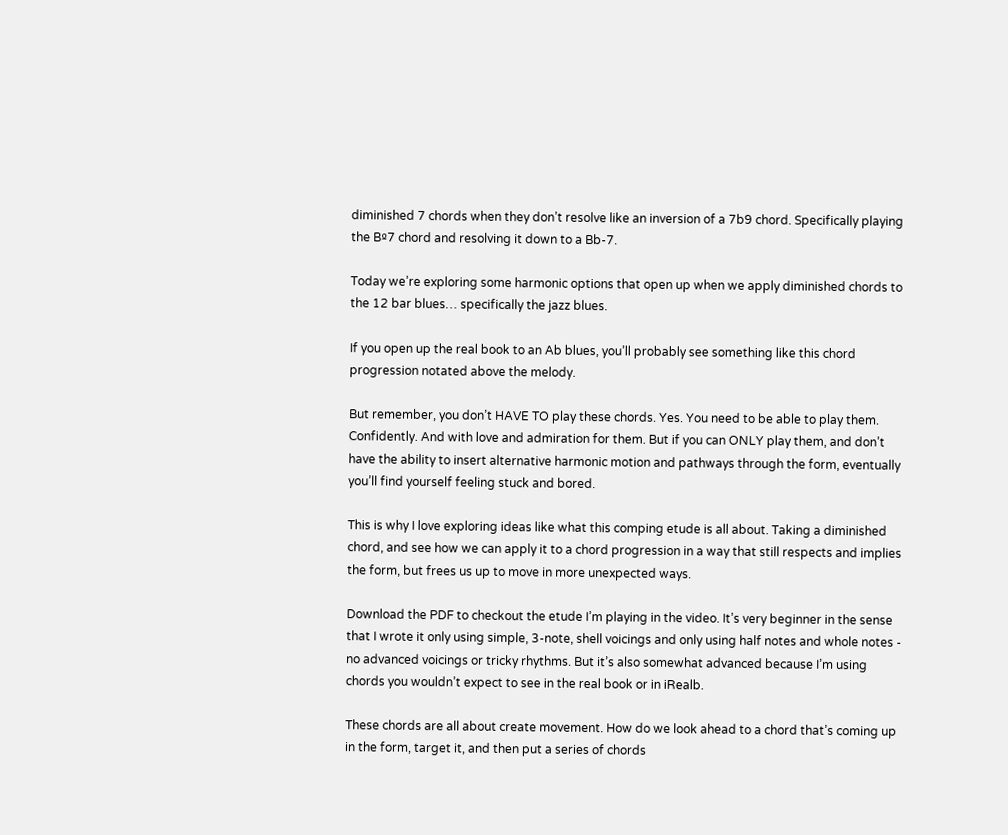diminished 7 chords when they don’t resolve like an inversion of a 7b9 chord. Specifically playing the Bº7 chord and resolving it down to a Bb-7.

Today we’re exploring some harmonic options that open up when we apply diminished chords to the 12 bar blues… specifically the jazz blues.

If you open up the real book to an Ab blues, you’ll probably see something like this chord progression notated above the melody.

But remember, you don’t HAVE TO play these chords. Yes. You need to be able to play them. Confidently. And with love and admiration for them. But if you can ONLY play them, and don’t have the ability to insert alternative harmonic motion and pathways through the form, eventually you’ll find yourself feeling stuck and bored.

This is why I love exploring ideas like what this comping etude is all about. Taking a diminished chord, and see how we can apply it to a chord progression in a way that still respects and implies the form, but frees us up to move in more unexpected ways.

Download the PDF to checkout the etude I’m playing in the video. It’s very beginner in the sense that I wrote it only using simple, 3-note, shell voicings and only using half notes and whole notes - no advanced voicings or tricky rhythms. But it’s also somewhat advanced because I’m using chords you wouldn’t expect to see in the real book or in iRealb.

These chords are all about create movement. How do we look ahead to a chord that’s coming up in the form, target it, and then put a series of chords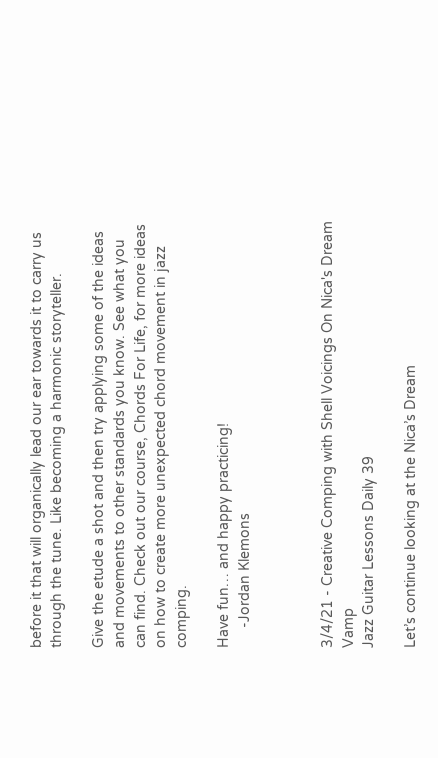before it that will organically lead our ear towards it to carry us through the tune. Like becoming a harmonic storyteller.

Give the etude a shot and then try applying some of the ideas and movements to other standards you know. See what you can find. Check out our course, Chords For Life, for more ideas on how to create more unexpected chord movement in jazz comping.

Have fun… and happy practicing!
     -Jordan Klemons



3/4/21 - Creative Comping with Shell Voicings On Nica's Dream Vamp
Jazz Guitar Lessons Daily 39

Let’s continue looking at the Nica’s Dream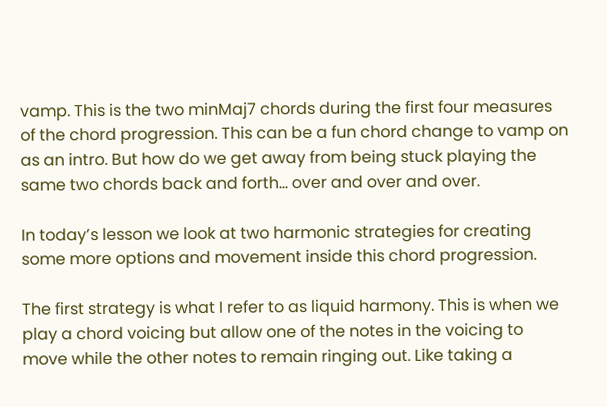vamp. This is the two minMaj7 chords during the first four measures of the chord progression. This can be a fun chord change to vamp on as an intro. But how do we get away from being stuck playing the same two chords back and forth… over and over and over.

In today’s lesson we look at two harmonic strategies for creating some more options and movement inside this chord progression.

The first strategy is what I refer to as liquid harmony. This is when we play a chord voicing but allow one of the notes in the voicing to move while the other notes to remain ringing out. Like taking a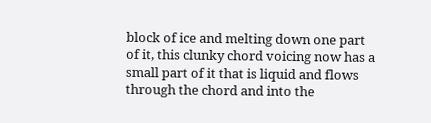block of ice and melting down one part of it, this clunky chord voicing now has a small part of it that is liquid and flows through the chord and into the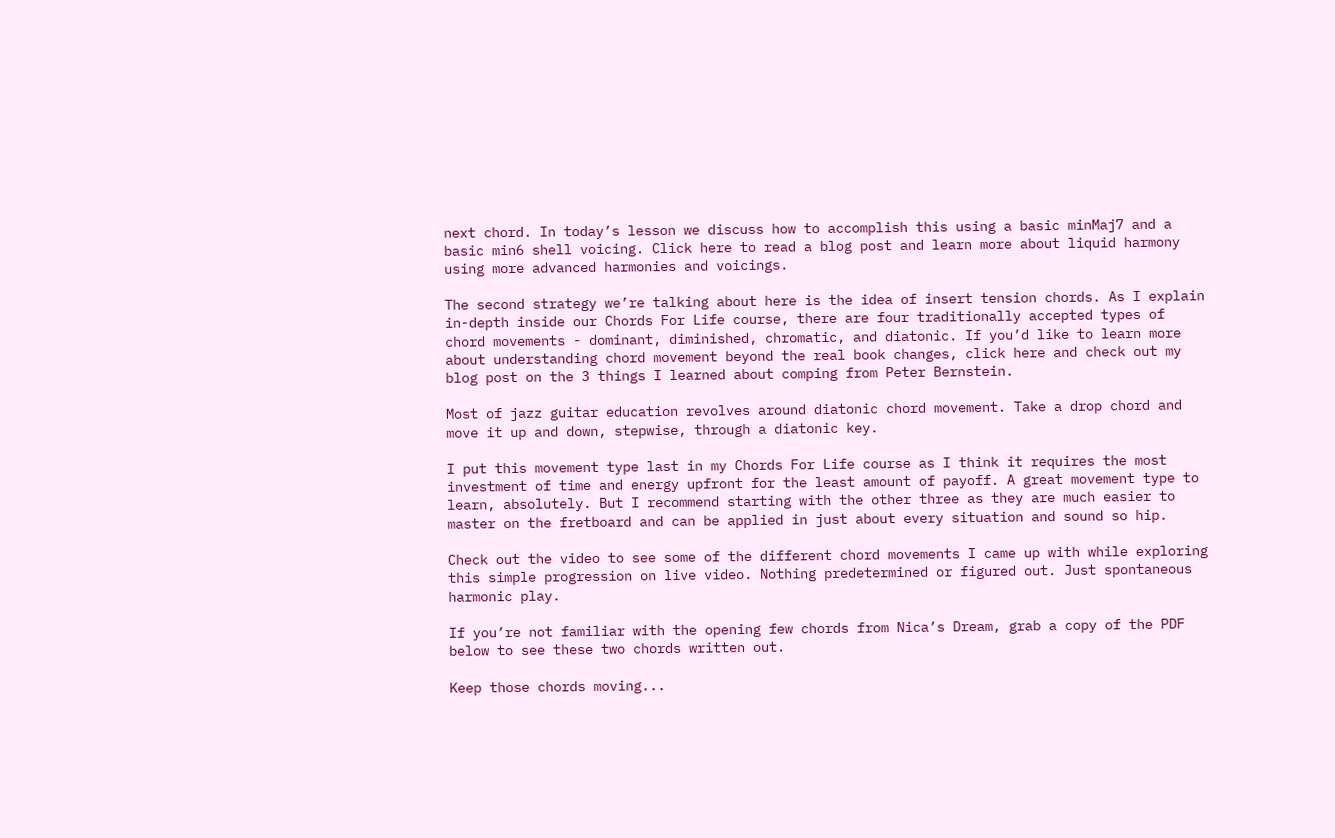next chord. In today’s lesson we discuss how to accomplish this using a basic minMaj7 and a basic min6 shell voicing. Click here to read a blog post and learn more about liquid harmony using more advanced harmonies and voicings.

The second strategy we’re talking about here is the idea of insert tension chords. As I explain in-depth inside our Chords For Life course, there are four traditionally accepted types of chord movements - dominant, diminished, chromatic, and diatonic. If you’d like to learn more about understanding chord movement beyond the real book changes, click here and check out my blog post on the 3 things I learned about comping from Peter Bernstein.

Most of jazz guitar education revolves around diatonic chord movement. Take a drop chord and move it up and down, stepwise, through a diatonic key.

I put this movement type last in my Chords For Life course as I think it requires the most investment of time and energy upfront for the least amount of payoff. A great movement type to learn, absolutely. But I recommend starting with the other three as they are much easier to master on the fretboard and can be applied in just about every situation and sound so hip.

Check out the video to see some of the different chord movements I came up with while exploring this simple progression on live video. Nothing predetermined or figured out. Just spontaneous harmonic play.

If you’re not familiar with the opening few chords from Nica’s Dream, grab a copy of the PDF below to see these two chords written out.

Keep those chords moving...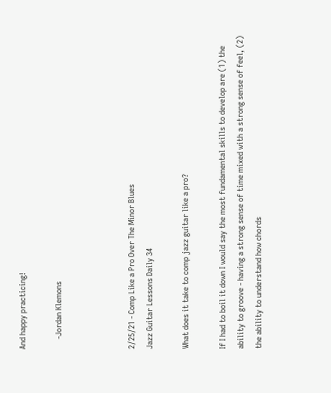And happy practicing!

     -Jordan Klemons



2/25/21 - Comp Like a Pro Over The Minor Blues
Jazz Guitar Lessons Daily 34

What does it take to comp jazz guitar like a pro?

If I had to boil it down I would say the most fundamental skills to develop are (1) the ability to groove - having a strong sense of time mixed with a strong sense of feel, (2) the ability to understand how chords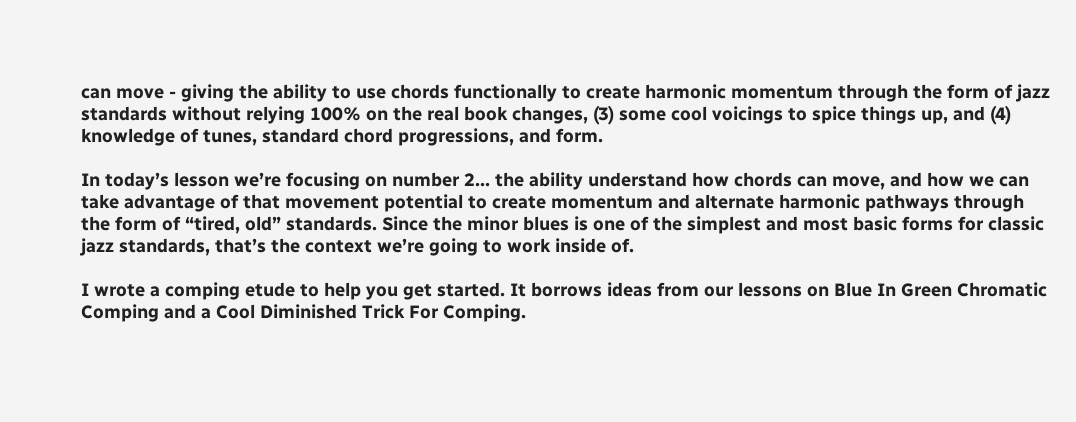can move - giving the ability to use chords functionally to create harmonic momentum through the form of jazz standards without relying 100% on the real book changes, (3) some cool voicings to spice things up, and (4) knowledge of tunes, standard chord progressions, and form.

In today’s lesson we’re focusing on number 2… the ability understand how chords can move, and how we can take advantage of that movement potential to create momentum and alternate harmonic pathways through the form of “tired, old” standards. Since the minor blues is one of the simplest and most basic forms for classic jazz standards, that’s the context we’re going to work inside of.

I wrote a comping etude to help you get started. It borrows ideas from our lessons on Blue In Green Chromatic Comping and a Cool Diminished Trick For Comping.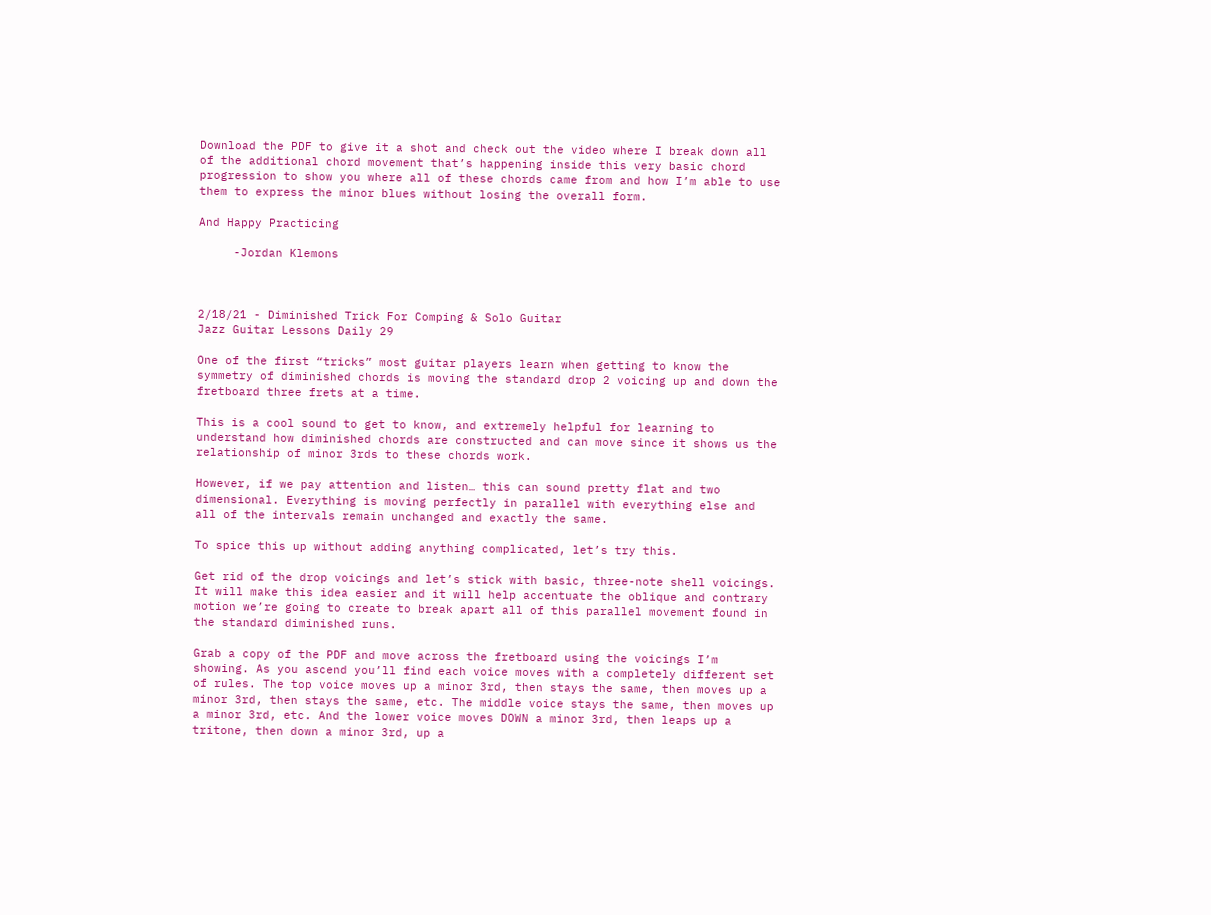Download the PDF to give it a shot and check out the video where I break down all of the additional chord movement that’s happening inside this very basic chord progression to show you where all of these chords came from and how I’m able to use them to express the minor blues without losing the overall form.

And Happy Practicing

     -Jordan Klemons



2/18/21 - Diminished Trick For Comping & Solo Guitar
Jazz Guitar Lessons Daily 29

One of the first “tricks” most guitar players learn when getting to know the symmetry of diminished chords is moving the standard drop 2 voicing up and down the fretboard three frets at a time.

This is a cool sound to get to know, and extremely helpful for learning to understand how diminished chords are constructed and can move since it shows us the relationship of minor 3rds to these chords work.

However, if we pay attention and listen… this can sound pretty flat and two dimensional. Everything is moving perfectly in parallel with everything else and all of the intervals remain unchanged and exactly the same.

To spice this up without adding anything complicated, let’s try this.

Get rid of the drop voicings and let’s stick with basic, three-note shell voicings. It will make this idea easier and it will help accentuate the oblique and contrary motion we’re going to create to break apart all of this parallel movement found in the standard diminished runs.

Grab a copy of the PDF and move across the fretboard using the voicings I’m showing. As you ascend you’ll find each voice moves with a completely different set of rules. The top voice moves up a minor 3rd, then stays the same, then moves up a minor 3rd, then stays the same, etc. The middle voice stays the same, then moves up a minor 3rd, etc. And the lower voice moves DOWN a minor 3rd, then leaps up a tritone, then down a minor 3rd, up a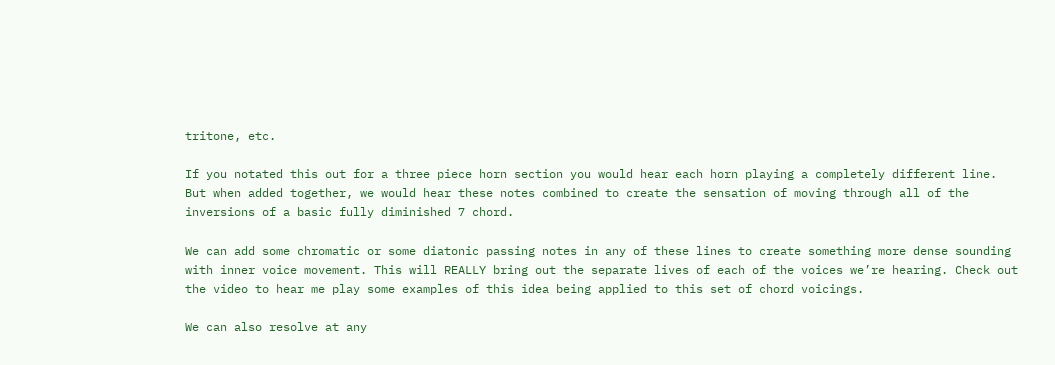tritone, etc.

If you notated this out for a three piece horn section you would hear each horn playing a completely different line. But when added together, we would hear these notes combined to create the sensation of moving through all of the inversions of a basic fully diminished 7 chord.

We can add some chromatic or some diatonic passing notes in any of these lines to create something more dense sounding with inner voice movement. This will REALLY bring out the separate lives of each of the voices we’re hearing. Check out the video to hear me play some examples of this idea being applied to this set of chord voicings.

We can also resolve at any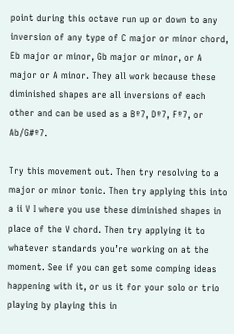point during this octave run up or down to any inversion of any type of C major or minor chord, Eb major or minor, Gb major or minor, or A major or A minor. They all work because these diminished shapes are all inversions of each other and can be used as a Bº7, Dº7, Fº7, or Ab/G#º7.

Try this movement out. Then try resolving to a major or minor tonic. Then try applying this into a ii V I where you use these diminished shapes in place of the V chord. Then try applying it to whatever standards you’re working on at the moment. See if you can get some comping ideas happening with it, or us it for your solo or trio playing by playing this in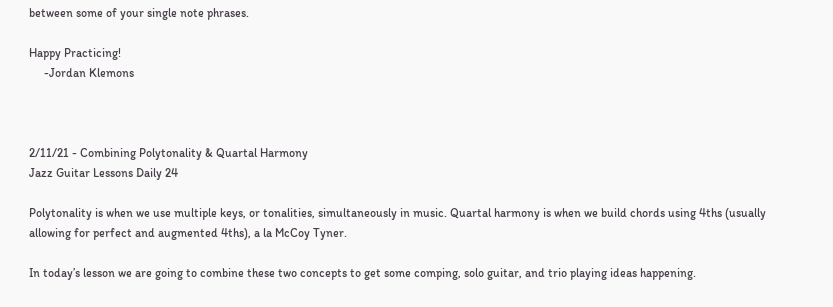between some of your single note phrases.

Happy Practicing!
     -Jordan Klemons



2/11/21 - Combining Polytonality & Quartal Harmony
Jazz Guitar Lessons Daily 24

Polytonality is when we use multiple keys, or tonalities, simultaneously in music. Quartal harmony is when we build chords using 4ths (usually allowing for perfect and augmented 4ths), a la McCoy Tyner.

In today’s lesson we are going to combine these two concepts to get some comping, solo guitar, and trio playing ideas happening.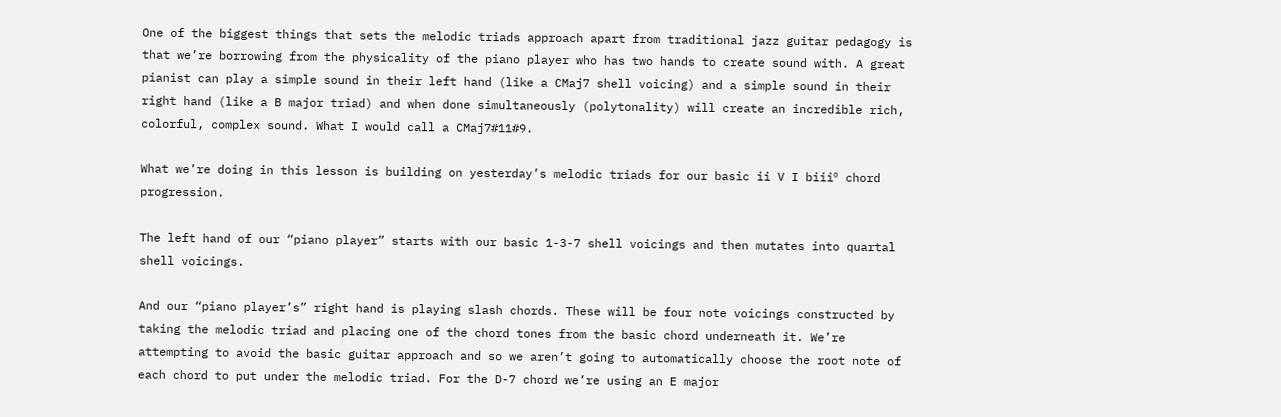One of the biggest things that sets the melodic triads approach apart from traditional jazz guitar pedagogy is that we’re borrowing from the physicality of the piano player who has two hands to create sound with. A great pianist can play a simple sound in their left hand (like a CMaj7 shell voicing) and a simple sound in their right hand (like a B major triad) and when done simultaneously (polytonality) will create an incredible rich, colorful, complex sound. What I would call a CMaj7#11#9.

What we’re doing in this lesson is building on yesterday’s melodic triads for our basic ii V I biiiº chord progression.

The left hand of our “piano player” starts with our basic 1-3-7 shell voicings and then mutates into quartal shell voicings.

And our “piano player’s” right hand is playing slash chords. These will be four note voicings constructed by taking the melodic triad and placing one of the chord tones from the basic chord underneath it. We’re attempting to avoid the basic guitar approach and so we aren’t going to automatically choose the root note of each chord to put under the melodic triad. For the D-7 chord we’re using an E major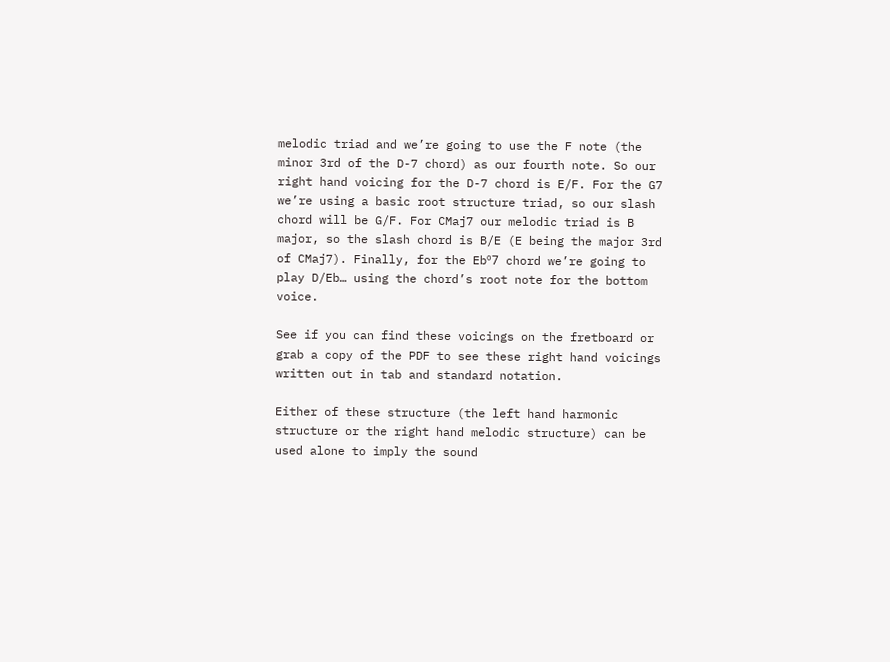melodic triad and we’re going to use the F note (the minor 3rd of the D-7 chord) as our fourth note. So our right hand voicing for the D-7 chord is E/F. For the G7 we’re using a basic root structure triad, so our slash chord will be G/F. For CMaj7 our melodic triad is B major, so the slash chord is B/E (E being the major 3rd of CMaj7). Finally, for the Ebº7 chord we’re going to play D/Eb… using the chord’s root note for the bottom voice.

See if you can find these voicings on the fretboard or grab a copy of the PDF to see these right hand voicings written out in tab and standard notation.

Either of these structure (the left hand harmonic structure or the right hand melodic structure) can be used alone to imply the sound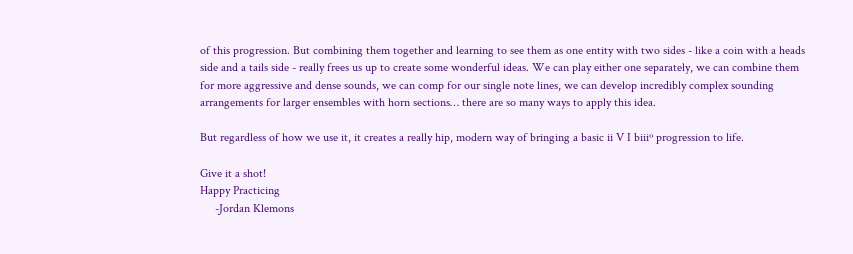of this progression. But combining them together and learning to see them as one entity with two sides - like a coin with a heads side and a tails side - really frees us up to create some wonderful ideas. We can play either one separately, we can combine them for more aggressive and dense sounds, we can comp for our single note lines, we can develop incredibly complex sounding arrangements for larger ensembles with horn sections… there are so many ways to apply this idea.

But regardless of how we use it, it creates a really hip, modern way of bringing a basic ii V I biiiº progression to life.

Give it a shot!
Happy Practicing
     -Jordan Klemons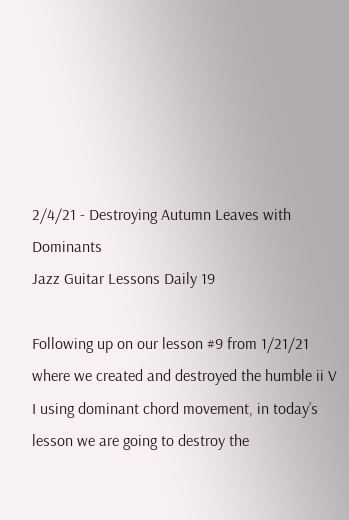2/4/21 - Destroying Autumn Leaves with Dominants
Jazz Guitar Lessons Daily 19

Following up on our lesson #9 from 1/21/21 where we created and destroyed the humble ii V I using dominant chord movement, in today’s lesson we are going to destroy the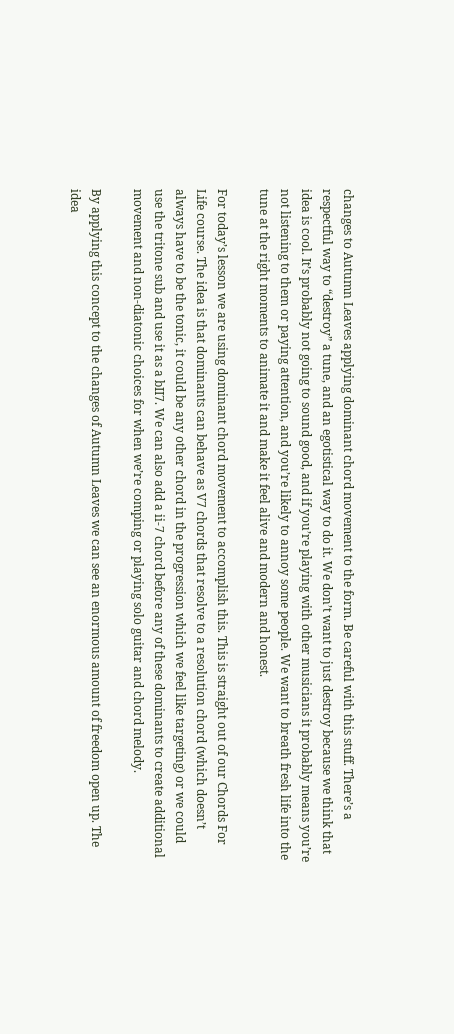changes to Autumn Leaves applying dominant chord movement to the form. Be careful with this stuff. There’s a respectful way to “destroy” a tune, and an egotistical way to do it. We don’t want to just destroy because we think that idea is cool. It’s probably not going to sound good, and if you’re playing with other musicians it probably means you’re not listening to them or paying attention, and you’re likely to annoy some people. We want to breath fresh life into the tune at the right moments to animate it and make it feel alive and modern and honest.

For today’s lesson we are using dominant chord movement to accomplish this. This is straight out of our Chords For Life course. The idea is that dominants can behave as V7 chords that resolve to a resolution chord (which doesn’t always have to be the tonic, it could be any other chord in the progression which we feel like targeting) or we could use the tritone sub and use it as a bII7. We can also add a ii-7 chord before any of these dominants to create additional movement and non-diatonic choices for when we’re comping or playing solo guitar and chord melody.

By applying this concept to the changes of Autumn Leaves we can see an enormous amount of freedom open up. The idea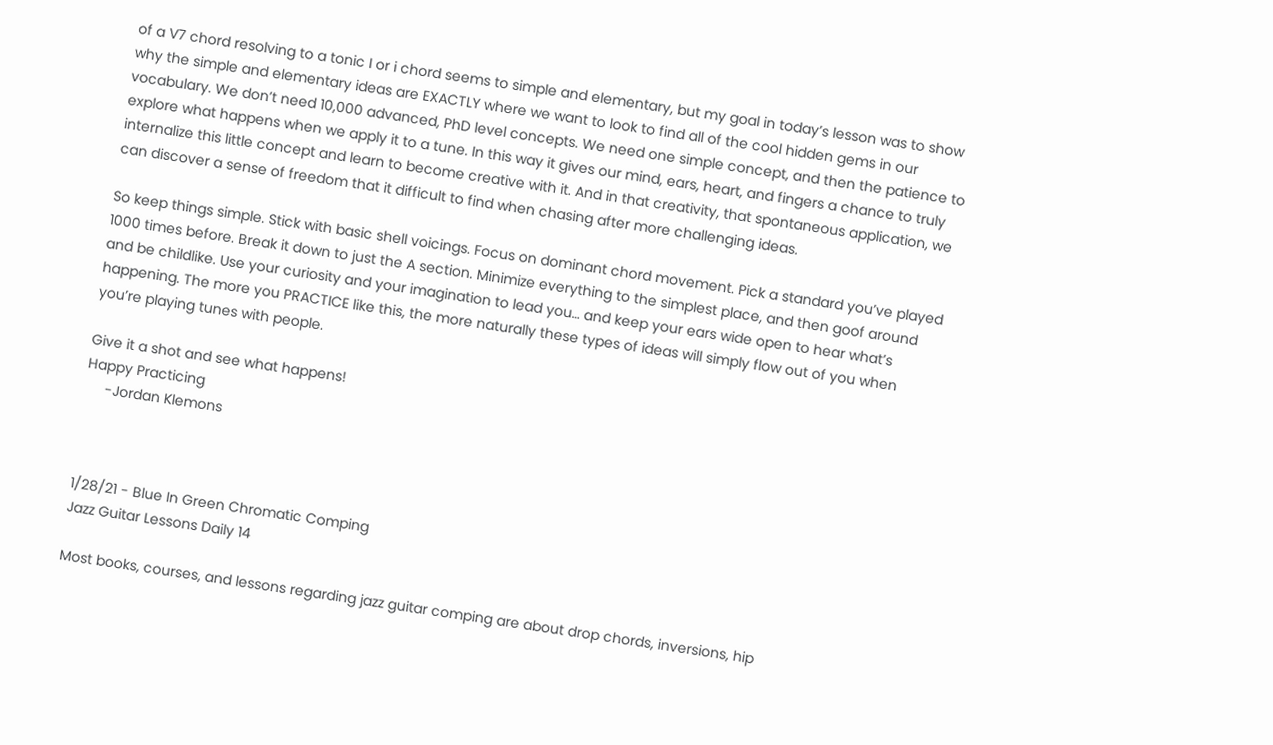of a V7 chord resolving to a tonic I or i chord seems to simple and elementary, but my goal in today’s lesson was to show why the simple and elementary ideas are EXACTLY where we want to look to find all of the cool hidden gems in our vocabulary. We don’t need 10,000 advanced, PhD level concepts. We need one simple concept, and then the patience to explore what happens when we apply it to a tune. In this way it gives our mind, ears, heart, and fingers a chance to truly internalize this little concept and learn to become creative with it. And in that creativity, that spontaneous application, we can discover a sense of freedom that it difficult to find when chasing after more challenging ideas.

So keep things simple. Stick with basic shell voicings. Focus on dominant chord movement. Pick a standard you’ve played 1000 times before. Break it down to just the A section. Minimize everything to the simplest place, and then goof around and be childlike. Use your curiosity and your imagination to lead you… and keep your ears wide open to hear what’s happening. The more you PRACTICE like this, the more naturally these types of ideas will simply flow out of you when you’re playing tunes with people.

Give it a shot and see what happens!
Happy Practicing
     -Jordan Klemons



1/28/21 - Blue In Green Chromatic Comping
Jazz Guitar Lessons Daily 14

Most books, courses, and lessons regarding jazz guitar comping are about drop chords, inversions, hip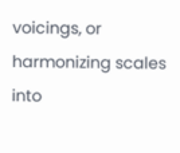voicings, or harmonizing scales into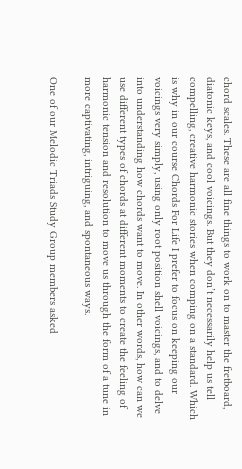chord scales. These are all fine things to work on to master the fretboard, diatonic keys, and cool voicings. But they don’t necessarily help us tell compelling, creative harmonic stories when comping on a standard. Which is why in our course Chords For Life I prefer to focus on keeping our voicings very simply, using only root position shell voicings, and to delve into understanding how chords want to move. In other words, how can we use different types of chords at different moments to create the feeling of harmonic tension and resolution to move us through the form of a tune in more captivating, intriguing, and spontaneous ways.

One of our Melodic Triads Study Group members asked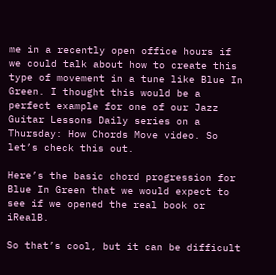me in a recently open office hours if we could talk about how to create this type of movement in a tune like Blue In Green. I thought this would be a perfect example for one of our Jazz Guitar Lessons Daily series on a Thursday: How Chords Move video. So let’s check this out.

Here’s the basic chord progression for Blue In Green that we would expect to see if we opened the real book or iRealB.

So that’s cool, but it can be difficult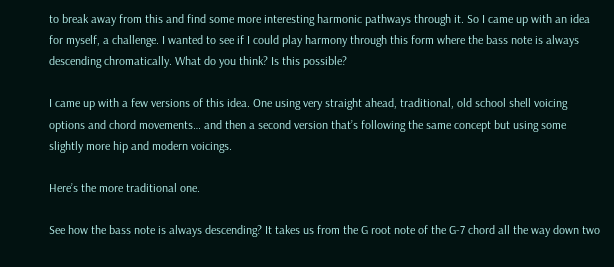to break away from this and find some more interesting harmonic pathways through it. So I came up with an idea for myself, a challenge. I wanted to see if I could play harmony through this form where the bass note is always descending chromatically. What do you think? Is this possible?

I came up with a few versions of this idea. One using very straight ahead, traditional, old school shell voicing options and chord movements… and then a second version that’s following the same concept but using some slightly more hip and modern voicings.

Here’s the more traditional one.

See how the bass note is always descending? It takes us from the G root note of the G-7 chord all the way down two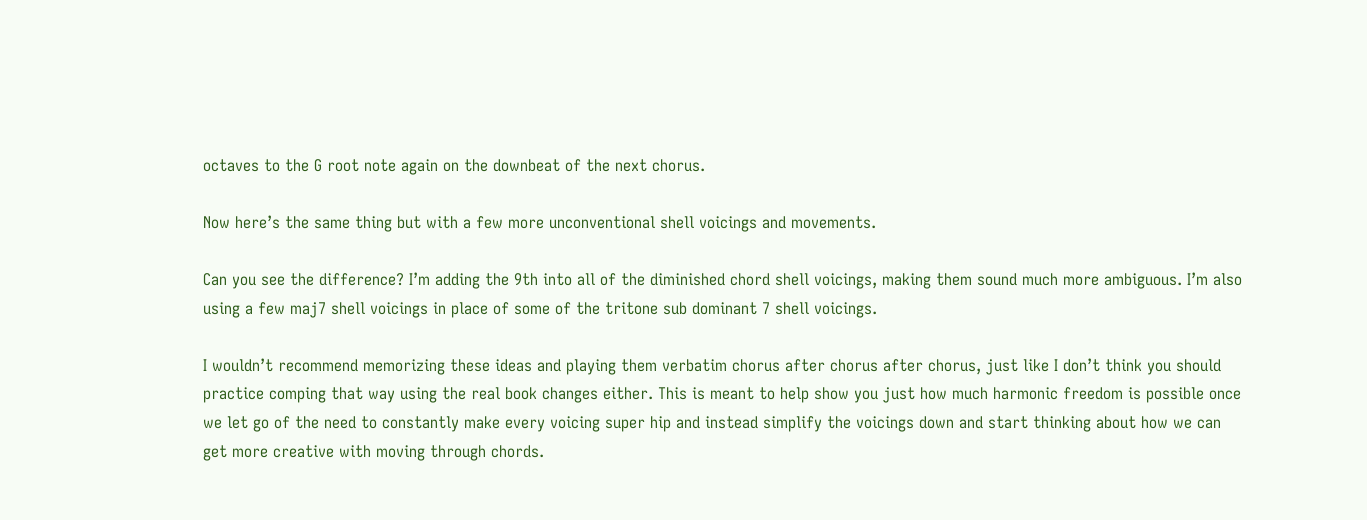octaves to the G root note again on the downbeat of the next chorus.

Now here’s the same thing but with a few more unconventional shell voicings and movements.

Can you see the difference? I’m adding the 9th into all of the diminished chord shell voicings, making them sound much more ambiguous. I’m also using a few maj7 shell voicings in place of some of the tritone sub dominant 7 shell voicings.

I wouldn’t recommend memorizing these ideas and playing them verbatim chorus after chorus after chorus, just like I don’t think you should practice comping that way using the real book changes either. This is meant to help show you just how much harmonic freedom is possible once we let go of the need to constantly make every voicing super hip and instead simplify the voicings down and start thinking about how we can get more creative with moving through chords.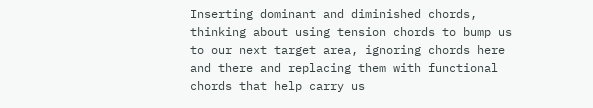Inserting dominant and diminished chords, thinking about using tension chords to bump us to our next target area, ignoring chords here and there and replacing them with functional chords that help carry us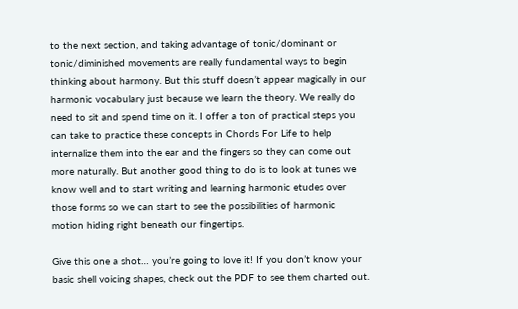to the next section, and taking advantage of tonic/dominant or tonic/diminished movements are really fundamental ways to begin thinking about harmony. But this stuff doesn’t appear magically in our harmonic vocabulary just because we learn the theory. We really do need to sit and spend time on it. I offer a ton of practical steps you can take to practice these concepts in Chords For Life to help internalize them into the ear and the fingers so they can come out more naturally. But another good thing to do is to look at tunes we know well and to start writing and learning harmonic etudes over those forms so we can start to see the possibilities of harmonic motion hiding right beneath our fingertips.

Give this one a shot… you’re going to love it! If you don’t know your basic shell voicing shapes, check out the PDF to see them charted out.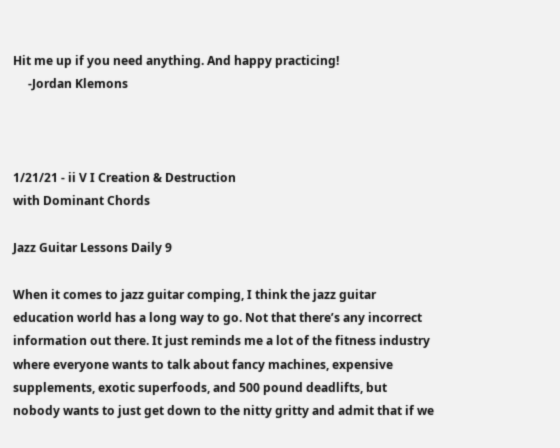Hit me up if you need anything. And happy practicing!
     -Jordan Klemons



1/21/21 - ii V I Creation & Destruction
with Dominant Chords

Jazz Guitar Lessons Daily 9

When it comes to jazz guitar comping, I think the jazz guitar education world has a long way to go. Not that there’s any incorrect information out there. It just reminds me a lot of the fitness industry where everyone wants to talk about fancy machines, expensive supplements, exotic superfoods, and 500 pound deadlifts, but nobody wants to just get down to the nitty gritty and admit that if we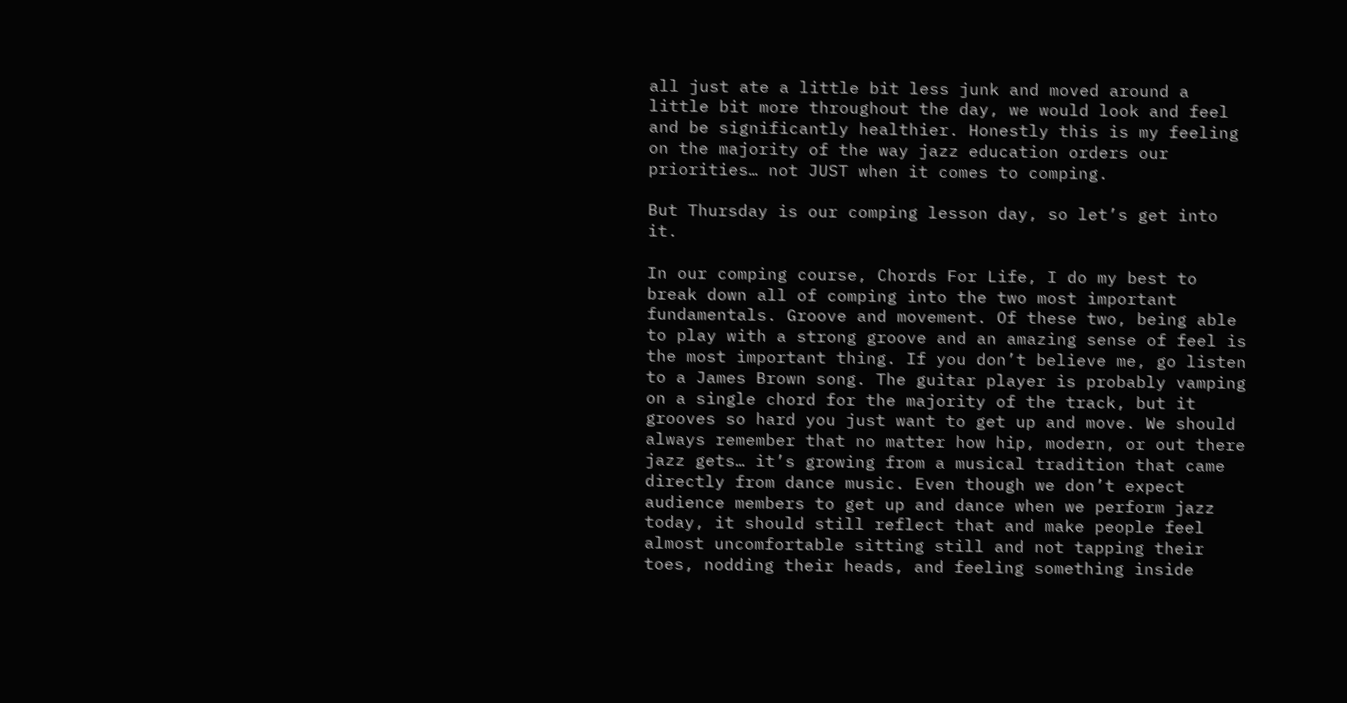all just ate a little bit less junk and moved around a little bit more throughout the day, we would look and feel and be significantly healthier. Honestly this is my feeling on the majority of the way jazz education orders our priorities… not JUST when it comes to comping.

But Thursday is our comping lesson day, so let’s get into it.

In our comping course, Chords For Life, I do my best to break down all of comping into the two most important fundamentals. Groove and movement. Of these two, being able to play with a strong groove and an amazing sense of feel is the most important thing. If you don’t believe me, go listen to a James Brown song. The guitar player is probably vamping on a single chord for the majority of the track, but it grooves so hard you just want to get up and move. We should always remember that no matter how hip, modern, or out there jazz gets… it’s growing from a musical tradition that came directly from dance music. Even though we don’t expect audience members to get up and dance when we perform jazz today, it should still reflect that and make people feel almost uncomfortable sitting still and not tapping their toes, nodding their heads, and feeling something inside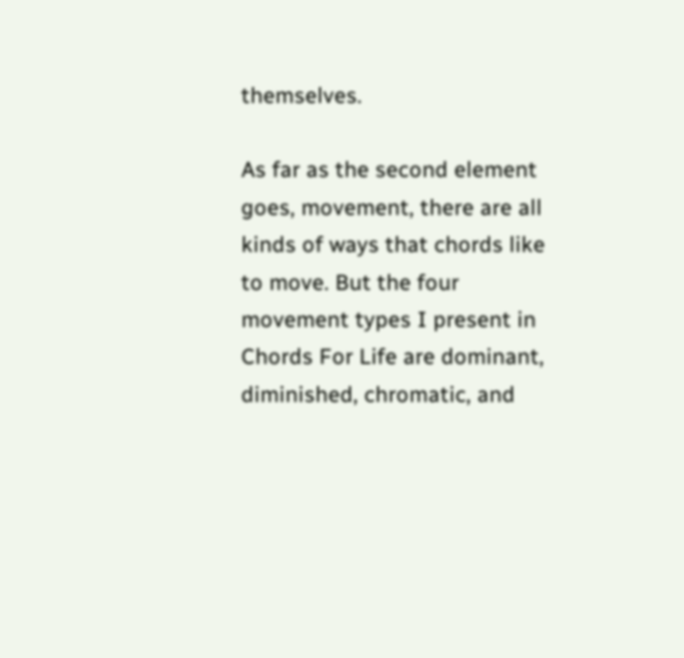themselves.

As far as the second element goes, movement, there are all kinds of ways that chords like to move. But the four movement types I present in Chords For Life are dominant, diminished, chromatic, and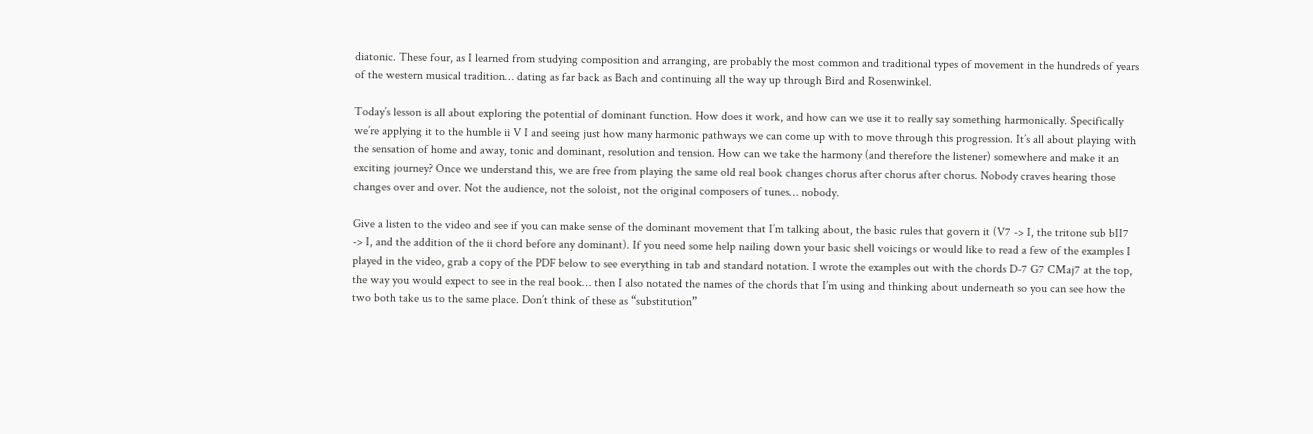diatonic. These four, as I learned from studying composition and arranging, are probably the most common and traditional types of movement in the hundreds of years of the western musical tradition… dating as far back as Bach and continuing all the way up through Bird and Rosenwinkel.

Today’s lesson is all about exploring the potential of dominant function. How does it work, and how can we use it to really say something harmonically. Specifically we’re applying it to the humble ii V I and seeing just how many harmonic pathways we can come up with to move through this progression. It’s all about playing with the sensation of home and away, tonic and dominant, resolution and tension. How can we take the harmony (and therefore the listener) somewhere and make it an exciting journey? Once we understand this, we are free from playing the same old real book changes chorus after chorus after chorus. Nobody craves hearing those changes over and over. Not the audience, not the soloist, not the original composers of tunes… nobody.

Give a listen to the video and see if you can make sense of the dominant movement that I’m talking about, the basic rules that govern it (V7 -> I, the tritone sub bII7 -> I, and the addition of the ii chord before any dominant). If you need some help nailing down your basic shell voicings or would like to read a few of the examples I played in the video, grab a copy of the PDF below to see everything in tab and standard notation. I wrote the examples out with the chords D-7 G7 CMaj7 at the top, the way you would expect to see in the real book… then I also notated the names of the chords that I’m using and thinking about underneath so you can see how the two both take us to the same place. Don’t think of these as “substitution”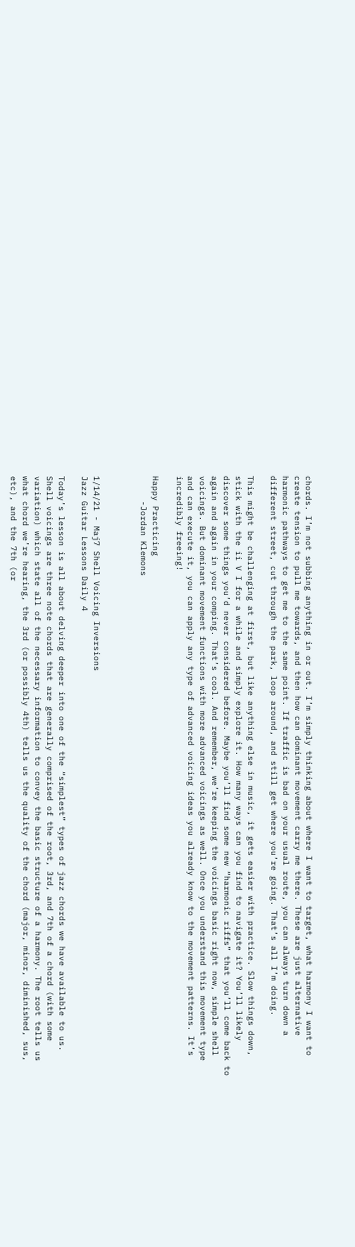chords. I’m not subbing anything in or out. I’m simply thinking about where I want to target, what harmony I want to create tension to pull me towards, and then how can dominant movement carry me there. These are just alternative harmonic pathways to get me to the same point. If traffic is bad on your usual route, you can always turn down a different street, cut through the park, loop around, and still get where you’re going. That’s all I’m doing.

This might be challenging at first, but like anything else in music, it gets easier with practice. Slow things down, stick with the ii V I for a while and simply explore it. How many ways can you find to navigate it? You’ll likely discover some things you’d never considered before. Maybe you’ll find some new “harmonic riffs” that you’ll come back to again and again in your comping. That’s cool. And remember, we’re keeping the voicings basic right now, simple shell voicings. But dominant movement functions with more advanced voicings as well. Once you understand this movement type and can execute it, you can apply any type of advanced voicing ideas you already know to the movement patterns. It’s incredibly freeing!

Happy Practicing
     -Jordan Klemons



1/14/21 - Maj7 Shell Voicing Inversions
Jazz Guitar Lessons Daily 4

Today’s lesson is all about delving deeper into one of the “simplest” types of jazz chords we have available to us. Shell voicings are three note chords that are generally comprised of the root, 3rd, and 7th of a chord (with some variation) which state all of the necessary information to convey the basic structure of a harmony. The root tells us what chord we’re hearing, the 3rd (or possibly 4th) tells us the quality of the chord (major, minor, diminished, sus, etc), and the 7th (or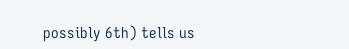possibly 6th) tells us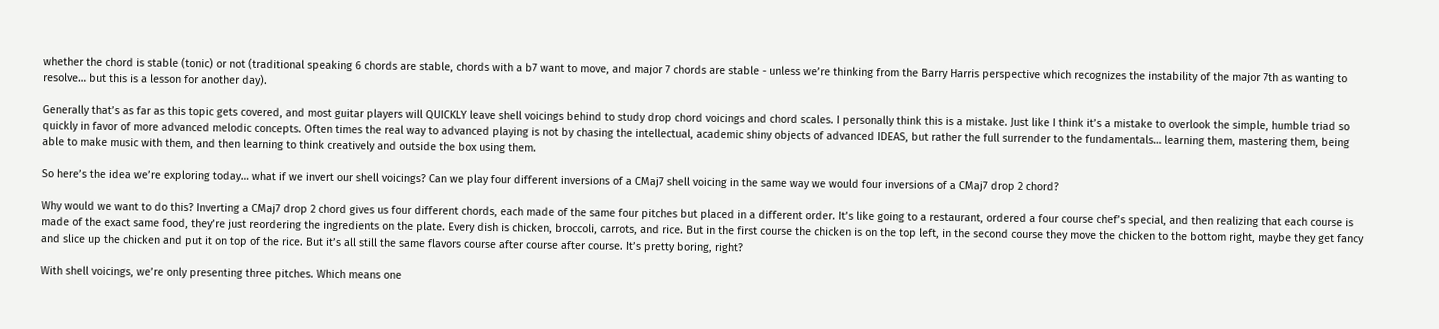whether the chord is stable (tonic) or not (traditional speaking 6 chords are stable, chords with a b7 want to move, and major 7 chords are stable - unless we’re thinking from the Barry Harris perspective which recognizes the instability of the major 7th as wanting to resolve… but this is a lesson for another day).

Generally that’s as far as this topic gets covered, and most guitar players will QUICKLY leave shell voicings behind to study drop chord voicings and chord scales. I personally think this is a mistake. Just like I think it’s a mistake to overlook the simple, humble triad so quickly in favor of more advanced melodic concepts. Often times the real way to advanced playing is not by chasing the intellectual, academic shiny objects of advanced IDEAS, but rather the full surrender to the fundamentals… learning them, mastering them, being able to make music with them, and then learning to think creatively and outside the box using them.

So here’s the idea we’re exploring today… what if we invert our shell voicings? Can we play four different inversions of a CMaj7 shell voicing in the same way we would four inversions of a CMaj7 drop 2 chord?

Why would we want to do this? Inverting a CMaj7 drop 2 chord gives us four different chords, each made of the same four pitches but placed in a different order. It’s like going to a restaurant, ordered a four course chef’s special, and then realizing that each course is made of the exact same food, they’re just reordering the ingredients on the plate. Every dish is chicken, broccoli, carrots, and rice. But in the first course the chicken is on the top left, in the second course they move the chicken to the bottom right, maybe they get fancy and slice up the chicken and put it on top of the rice. But it’s all still the same flavors course after course after course. It’s pretty boring, right?

With shell voicings, we’re only presenting three pitches. Which means one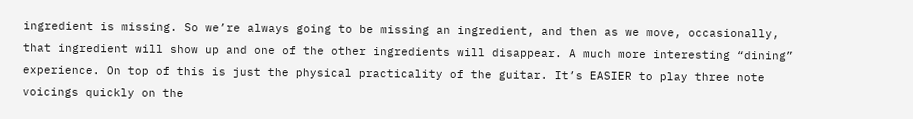ingredient is missing. So we’re always going to be missing an ingredient, and then as we move, occasionally, that ingredient will show up and one of the other ingredients will disappear. A much more interesting “dining” experience. On top of this is just the physical practicality of the guitar. It’s EASIER to play three note voicings quickly on the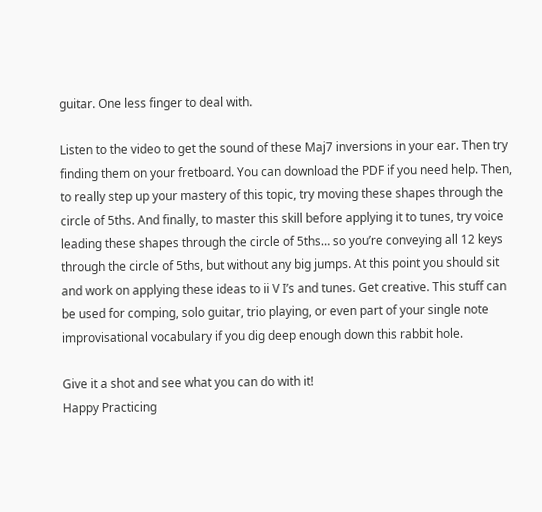guitar. One less finger to deal with.

Listen to the video to get the sound of these Maj7 inversions in your ear. Then try finding them on your fretboard. You can download the PDF if you need help. Then, to really step up your mastery of this topic, try moving these shapes through the circle of 5ths. And finally, to master this skill before applying it to tunes, try voice leading these shapes through the circle of 5ths… so you’re conveying all 12 keys through the circle of 5ths, but without any big jumps. At this point you should sit and work on applying these ideas to ii V I’s and tunes. Get creative. This stuff can be used for comping, solo guitar, trio playing, or even part of your single note improvisational vocabulary if you dig deep enough down this rabbit hole.

Give it a shot and see what you can do with it!
Happy Practicing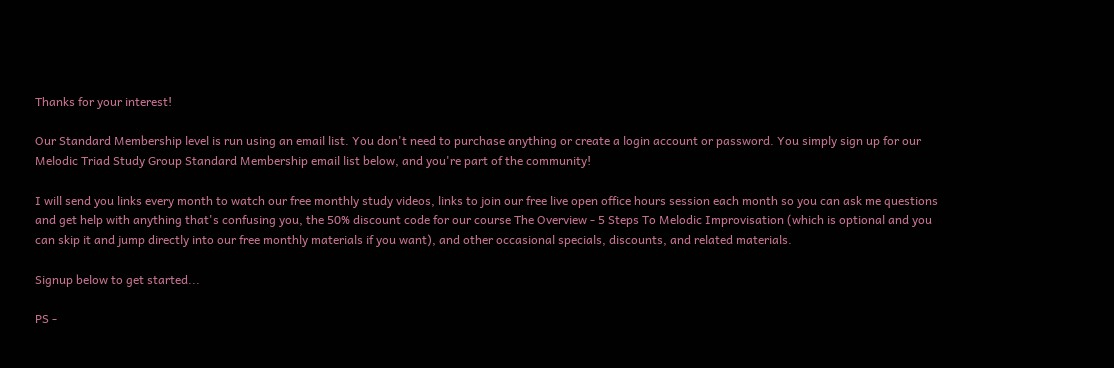Thanks for your interest!

Our Standard Membership level is run using an email list. You don't need to purchase anything or create a login account or password. You simply sign up for our Melodic Triad Study Group Standard Membership email list below, and you're part of the community!

I will send you links every month to watch our free monthly study videos, links to join our free live open office hours session each month so you can ask me questions and get help with anything that's confusing you, the 50% discount code for our course The Overview - 5 Steps To Melodic Improvisation (which is optional and you can skip it and jump directly into our free monthly materials if you want), and other occasional specials, discounts, and related materials.

Signup below to get started...

PS -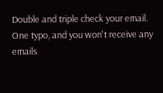Double and triple check your email. One typo, and you won't receive any emails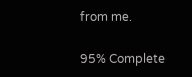from me.

95% Complete